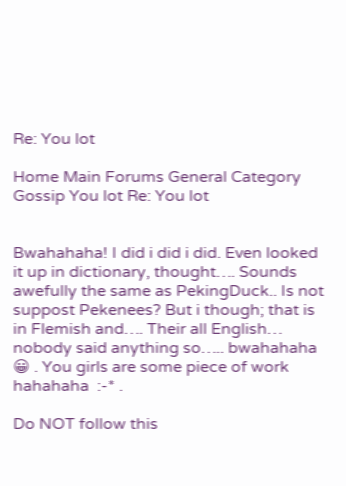Re: You lot

Home Main Forums General Category Gossip You lot Re: You lot


Bwahahaha! I did i did i did. Even looked it up in dictionary, thought…. Sounds awefully the same as PekingDuck.. Is not suppost Pekenees? But i though; that is in Flemish and…. Their all English… nobody said anything so….. bwahahaha  😀 . You girls are some piece of work hahahaha  :-* .

Do NOT follow this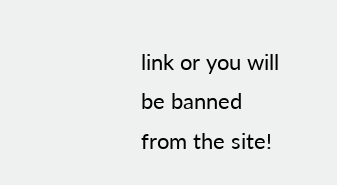link or you will be banned from the site!